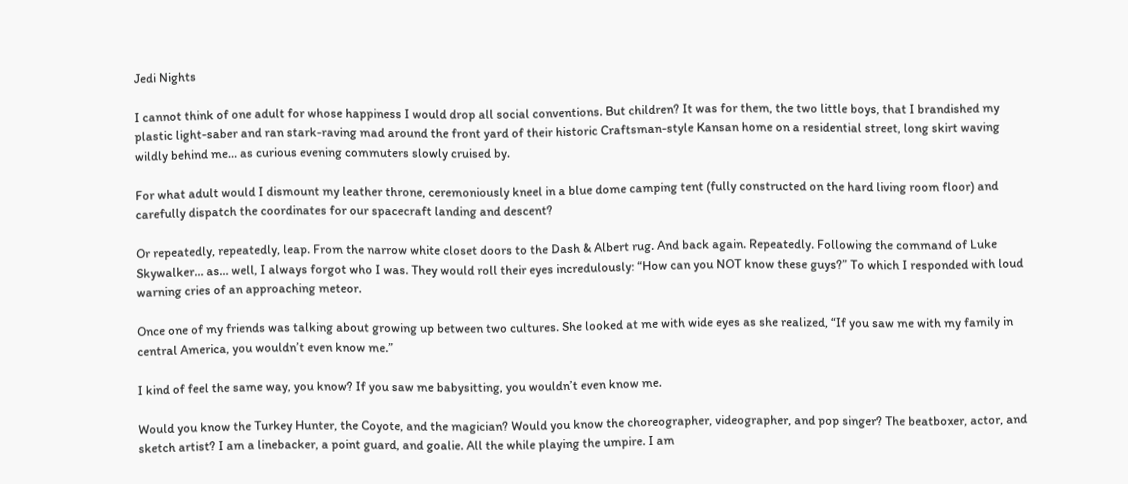Jedi Nights

I cannot think of one adult for whose happiness I would drop all social conventions. But children? It was for them, the two little boys, that I brandished my plastic light-saber and ran stark-raving mad around the front yard of their historic Craftsman-style Kansan home on a residential street, long skirt waving wildly behind me… as curious evening commuters slowly cruised by.

For what adult would I dismount my leather throne, ceremoniously kneel in a blue dome camping tent (fully constructed on the hard living room floor) and carefully dispatch the coordinates for our spacecraft landing and descent?

Or repeatedly, repeatedly, leap. From the narrow white closet doors to the Dash & Albert rug. And back again. Repeatedly. Following the command of Luke Skywalker… as… well, I always forgot who I was. They would roll their eyes incredulously: “How can you NOT know these guys?” To which I responded with loud warning cries of an approaching meteor.

Once one of my friends was talking about growing up between two cultures. She looked at me with wide eyes as she realized, “If you saw me with my family in central America, you wouldn’t even know me.”

I kind of feel the same way, you know? If you saw me babysitting, you wouldn’t even know me.

Would you know the Turkey Hunter, the Coyote, and the magician? Would you know the choreographer, videographer, and pop singer? The beatboxer, actor, and sketch artist? I am a linebacker, a point guard, and goalie. All the while playing the umpire. I am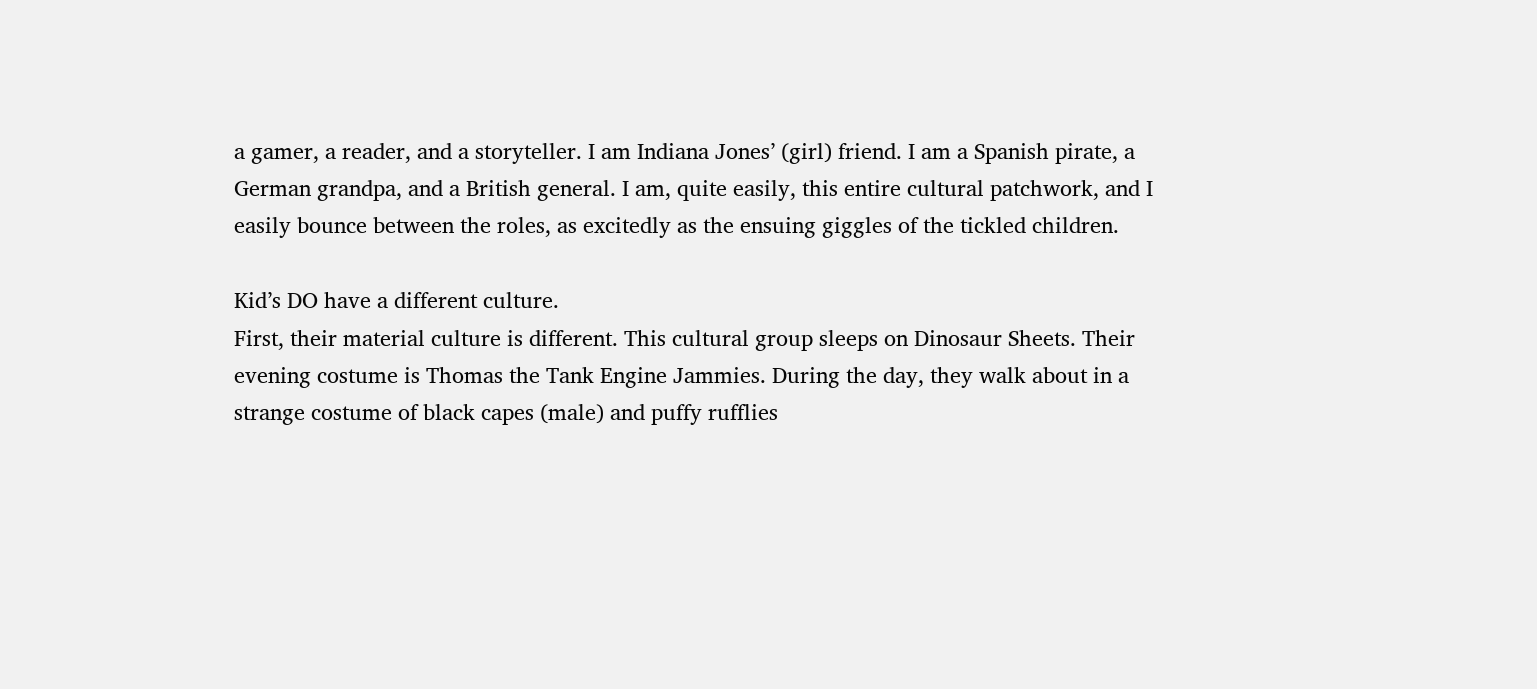a gamer, a reader, and a storyteller. I am Indiana Jones’ (girl) friend. I am a Spanish pirate, a German grandpa, and a British general. I am, quite easily, this entire cultural patchwork, and I easily bounce between the roles, as excitedly as the ensuing giggles of the tickled children.

Kid’s DO have a different culture.
First, their material culture is different. This cultural group sleeps on Dinosaur Sheets. Their evening costume is Thomas the Tank Engine Jammies. During the day, they walk about in a strange costume of black capes (male) and puffy rufflies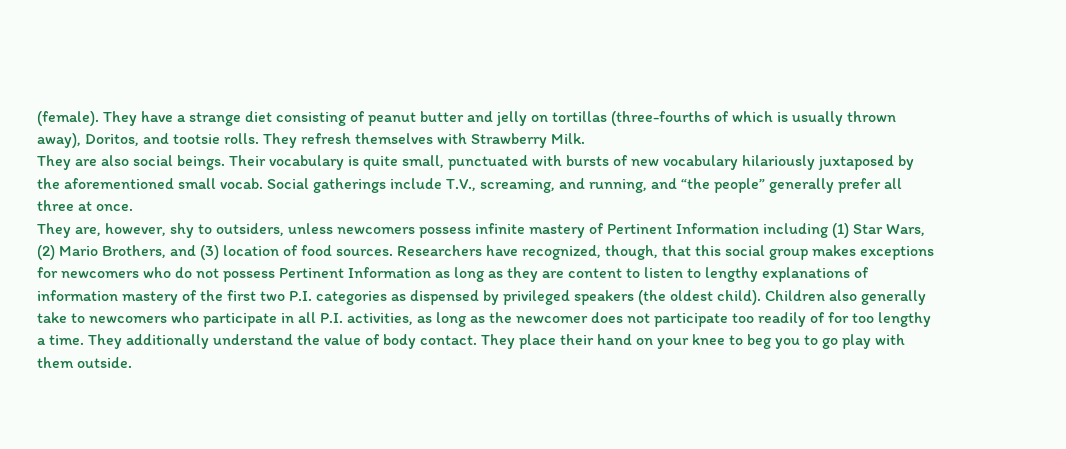(female). They have a strange diet consisting of peanut butter and jelly on tortillas (three-fourths of which is usually thrown away), Doritos, and tootsie rolls. They refresh themselves with Strawberry Milk.
They are also social beings. Their vocabulary is quite small, punctuated with bursts of new vocabulary hilariously juxtaposed by the aforementioned small vocab. Social gatherings include T.V., screaming, and running, and “the people” generally prefer all three at once.
They are, however, shy to outsiders, unless newcomers possess infinite mastery of Pertinent Information including (1) Star Wars, (2) Mario Brothers, and (3) location of food sources. Researchers have recognized, though, that this social group makes exceptions for newcomers who do not possess Pertinent Information as long as they are content to listen to lengthy explanations of information mastery of the first two P.I. categories as dispensed by privileged speakers (the oldest child). Children also generally take to newcomers who participate in all P.I. activities, as long as the newcomer does not participate too readily of for too lengthy a time. They additionally understand the value of body contact. They place their hand on your knee to beg you to go play with them outside.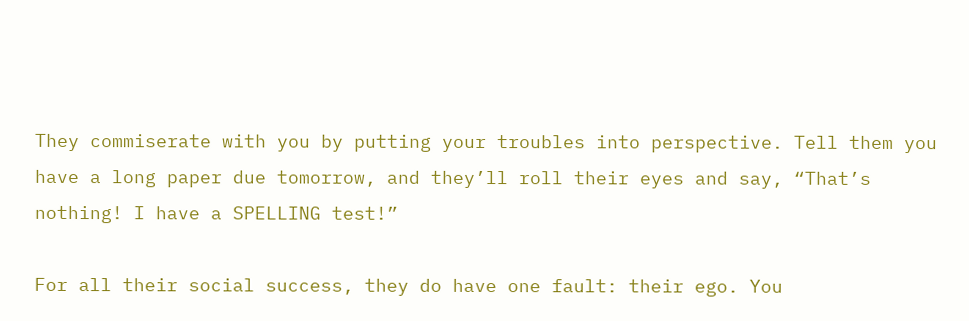They commiserate with you by putting your troubles into perspective. Tell them you have a long paper due tomorrow, and they’ll roll their eyes and say, “That’s nothing! I have a SPELLING test!”

For all their social success, they do have one fault: their ego. You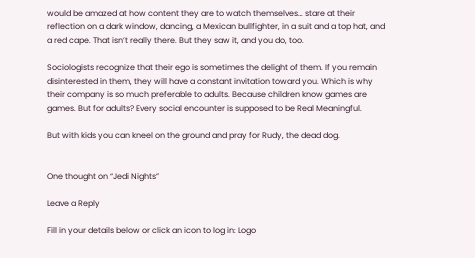would be amazed at how content they are to watch themselves… stare at their reflection on a dark window, dancing, a Mexican bullfighter, in a suit and a top hat, and a red cape. That isn’t really there. But they saw it, and you do, too.

Sociologists recognize that their ego is sometimes the delight of them. If you remain disinterested in them, they will have a constant invitation toward you. Which is why their company is so much preferable to adults. Because children know games are games. But for adults? Every social encounter is supposed to be Real Meaningful.

But with kids you can kneel on the ground and pray for Rudy, the dead dog.


One thought on “Jedi Nights”

Leave a Reply

Fill in your details below or click an icon to log in: Logo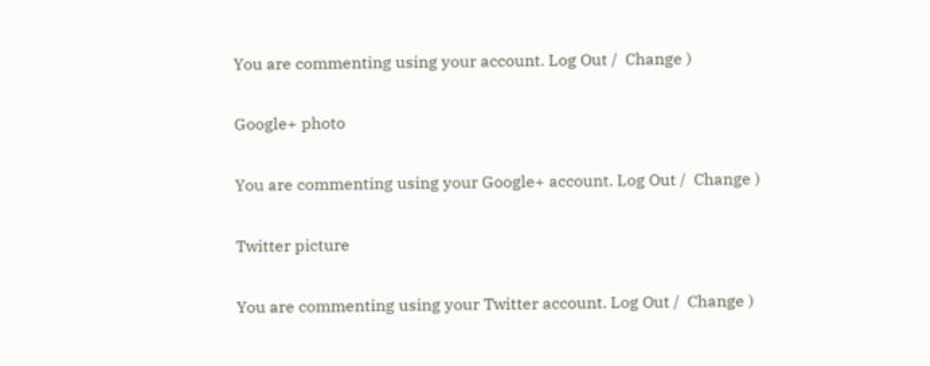You are commenting using your account. Log Out /  Change )

Google+ photo

You are commenting using your Google+ account. Log Out /  Change )

Twitter picture

You are commenting using your Twitter account. Log Out /  Change )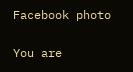Facebook photo

You are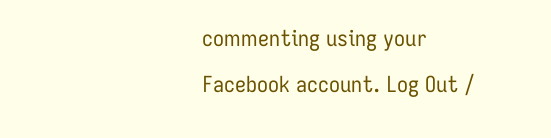commenting using your Facebook account. Log Out /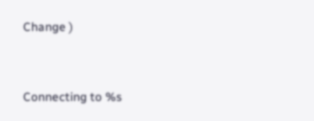Change )


Connecting to %s